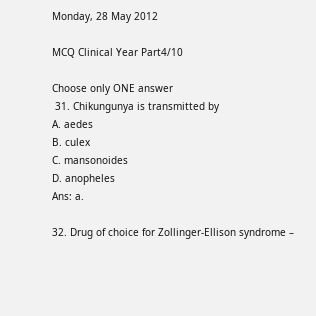Monday, 28 May 2012

MCQ Clinical Year Part4/10

Choose only ONE answer
 31. Chikungunya is transmitted by
A. aedes
B. culex
C. mansonoides
D. anopheles
Ans: a.

32. Drug of choice for Zollinger-Ellison syndrome –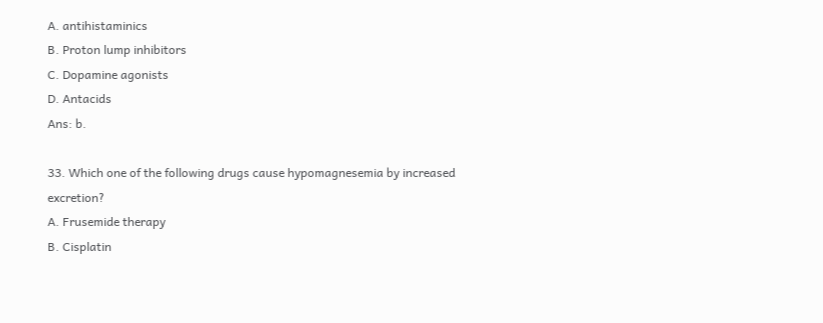A. antihistaminics
B. Proton lump inhibitors
C. Dopamine agonists
D. Antacids
Ans: b.

33. Which one of the following drugs cause hypomagnesemia by increased excretion?
A. Frusemide therapy
B. Cisplatin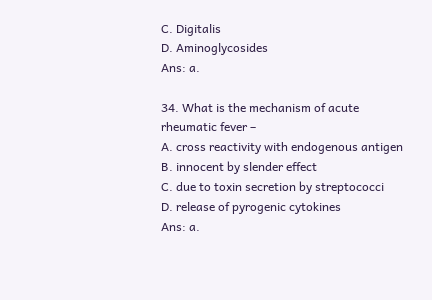C. Digitalis
D. Aminoglycosides
Ans: a.

34. What is the mechanism of acute rheumatic fever –
A. cross reactivity with endogenous antigen
B. innocent by slender effect
C. due to toxin secretion by streptococci
D. release of pyrogenic cytokines
Ans: a.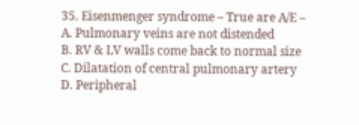35. Eisenmenger syndrome – True are A/E –
A. Pulmonary veins are not distended
B. RV & LV walls come back to normal size
C. Dilatation of central pulmonary artery
D. Peripheral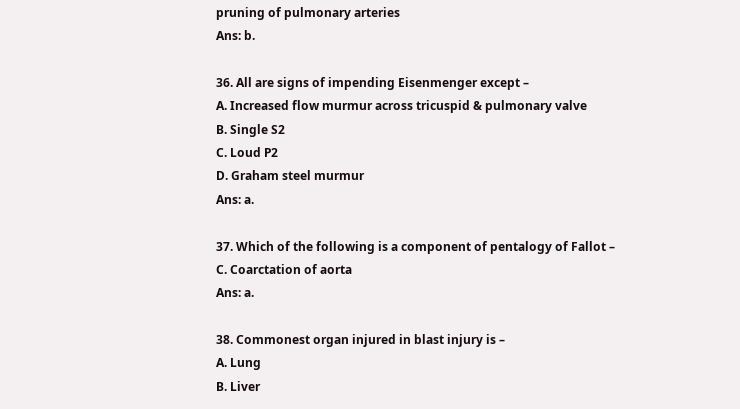pruning of pulmonary arteries
Ans: b.

36. All are signs of impending Eisenmenger except –
A. Increased flow murmur across tricuspid & pulmonary valve
B. Single S2
C. Loud P2
D. Graham steel murmur
Ans: a.

37. Which of the following is a component of pentalogy of Fallot –
C. Coarctation of aorta
Ans: a.

38. Commonest organ injured in blast injury is –
A. Lung
B. Liver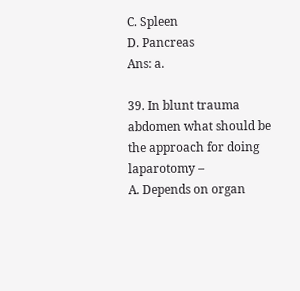C. Spleen
D. Pancreas
Ans: a.

39. In blunt trauma abdomen what should be the approach for doing laparotomy –
A. Depends on organ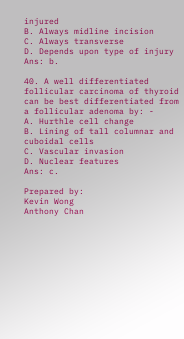injured
B. Always midline incision
C. Always transverse
D. Depends upon type of injury
Ans: b.

40. A well differentiated follicular carcinoma of thyroid can be best differentiated from a follicular adenoma by: -
A. Hurthle cell change
B. Lining of tall columnar and cuboidal cells
C. Vascular invasion
D. Nuclear features
Ans: c.

Prepared by:
Kevin Wong
Anthony Chan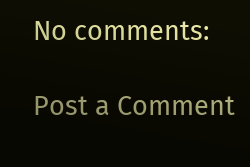No comments:

Post a Comment